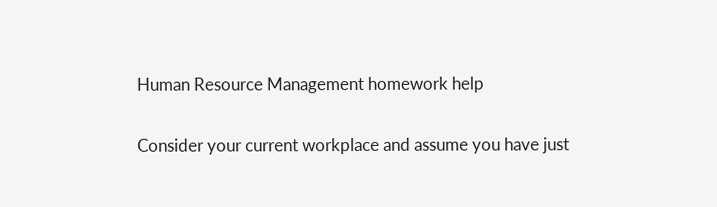Human Resource Management homework help

Consider your current workplace and assume you have just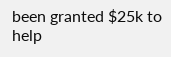been granted $25k to help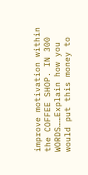improve motivation within the COFFEE SHOP. IN 300 WORDS……Explain how you would put this money to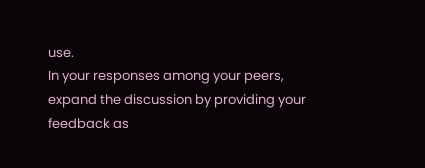use.
In your responses among your peers, expand the discussion by providing your feedback as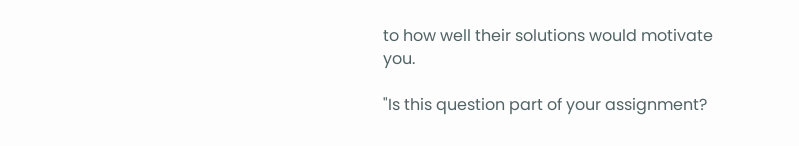to how well their solutions would motivate you.

"Is this question part of your assignment?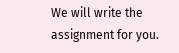We will write the assignment for you.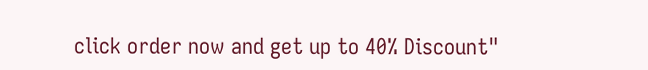click order now and get up to 40% Discount"